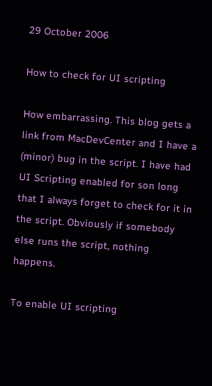29 October 2006

How to check for UI scripting

How embarrassing. This blog gets a link from MacDevCenter and I have a (minor) bug in the script. I have had UI Scripting enabled for son long that I always forget to check for it in the script. Obviously if somebody else runs the script, nothing happens.

To enable UI scripting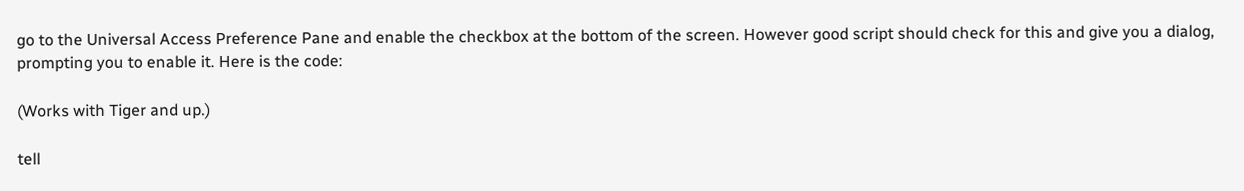go to the Universal Access Preference Pane and enable the checkbox at the bottom of the screen. However good script should check for this and give you a dialog, prompting you to enable it. Here is the code:

(Works with Tiger and up.)

tell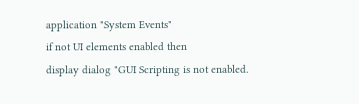application "System Events"
if not UI elements enabled then
display dialog "GUI Scripting is not enabled.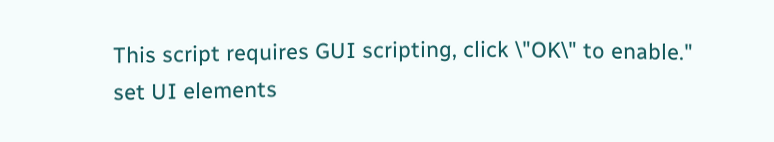This script requires GUI scripting, click \"OK\" to enable."
set UI elements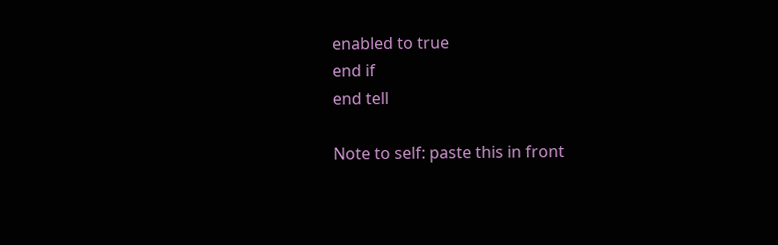enabled to true
end if
end tell

Note to self: paste this in front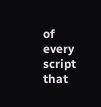of every script that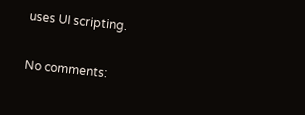uses UI scripting.

No comments: